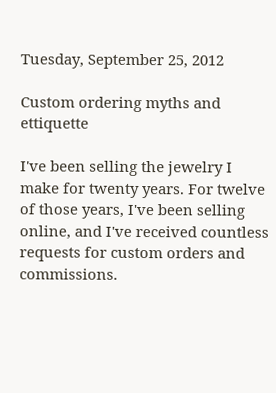Tuesday, September 25, 2012

Custom ordering myths and ettiquette

I've been selling the jewelry I make for twenty years. For twelve of those years, I've been selling online, and I've received countless requests for custom orders and commissions.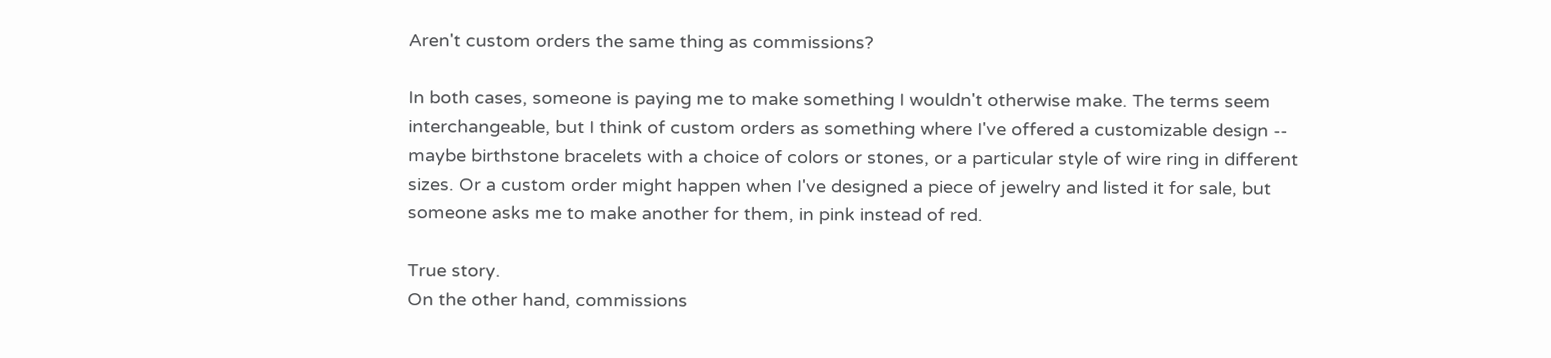Aren't custom orders the same thing as commissions?

In both cases, someone is paying me to make something I wouldn't otherwise make. The terms seem interchangeable, but I think of custom orders as something where I've offered a customizable design -- maybe birthstone bracelets with a choice of colors or stones, or a particular style of wire ring in different sizes. Or a custom order might happen when I've designed a piece of jewelry and listed it for sale, but someone asks me to make another for them, in pink instead of red.

True story.
On the other hand, commissions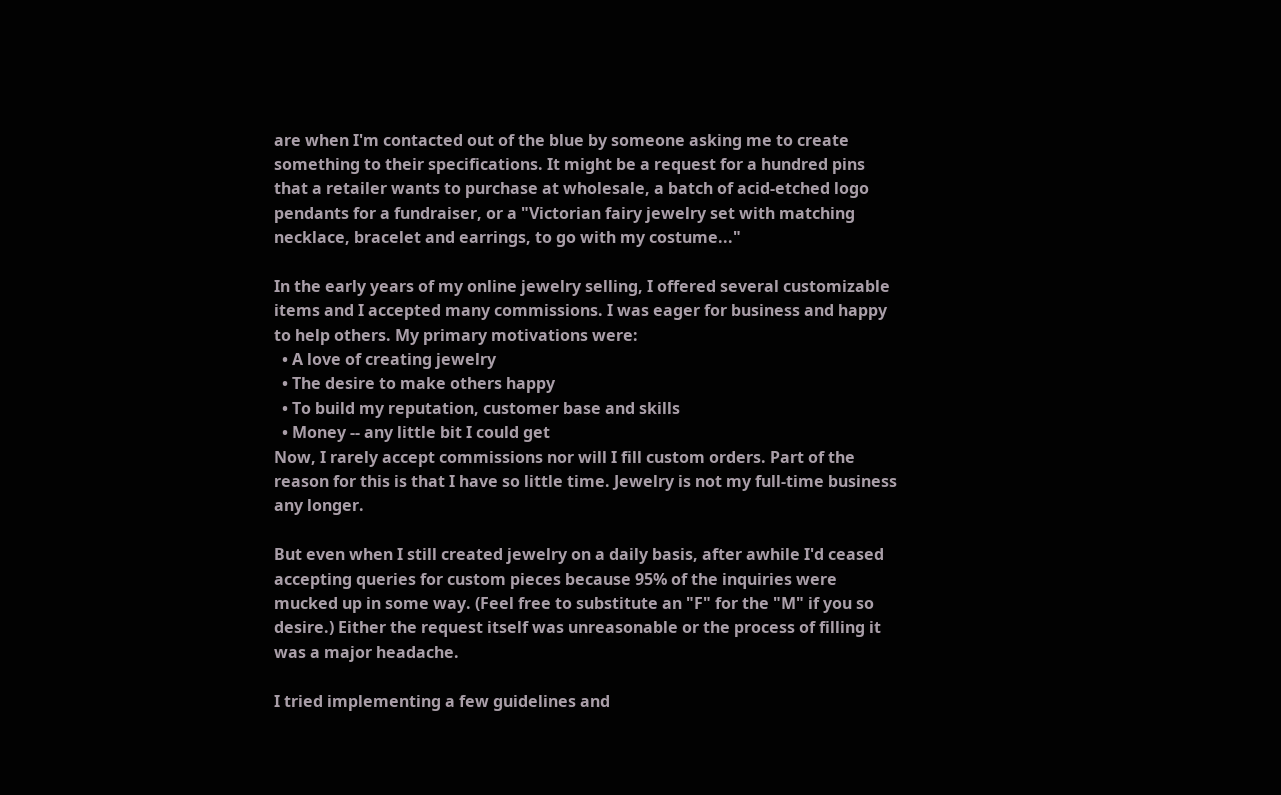are when I'm contacted out of the blue by someone asking me to create something to their specifications. It might be a request for a hundred pins that a retailer wants to purchase at wholesale, a batch of acid-etched logo pendants for a fundraiser, or a "Victorian fairy jewelry set with matching necklace, bracelet and earrings, to go with my costume..."

In the early years of my online jewelry selling, I offered several customizable items and I accepted many commissions. I was eager for business and happy to help others. My primary motivations were:
  • A love of creating jewelry
  • The desire to make others happy
  • To build my reputation, customer base and skills
  • Money -- any little bit I could get
Now, I rarely accept commissions nor will I fill custom orders. Part of the reason for this is that I have so little time. Jewelry is not my full-time business any longer.

But even when I still created jewelry on a daily basis, after awhile I'd ceased accepting queries for custom pieces because 95% of the inquiries were mucked up in some way. (Feel free to substitute an "F" for the "M" if you so desire.) Either the request itself was unreasonable or the process of filling it was a major headache.

I tried implementing a few guidelines and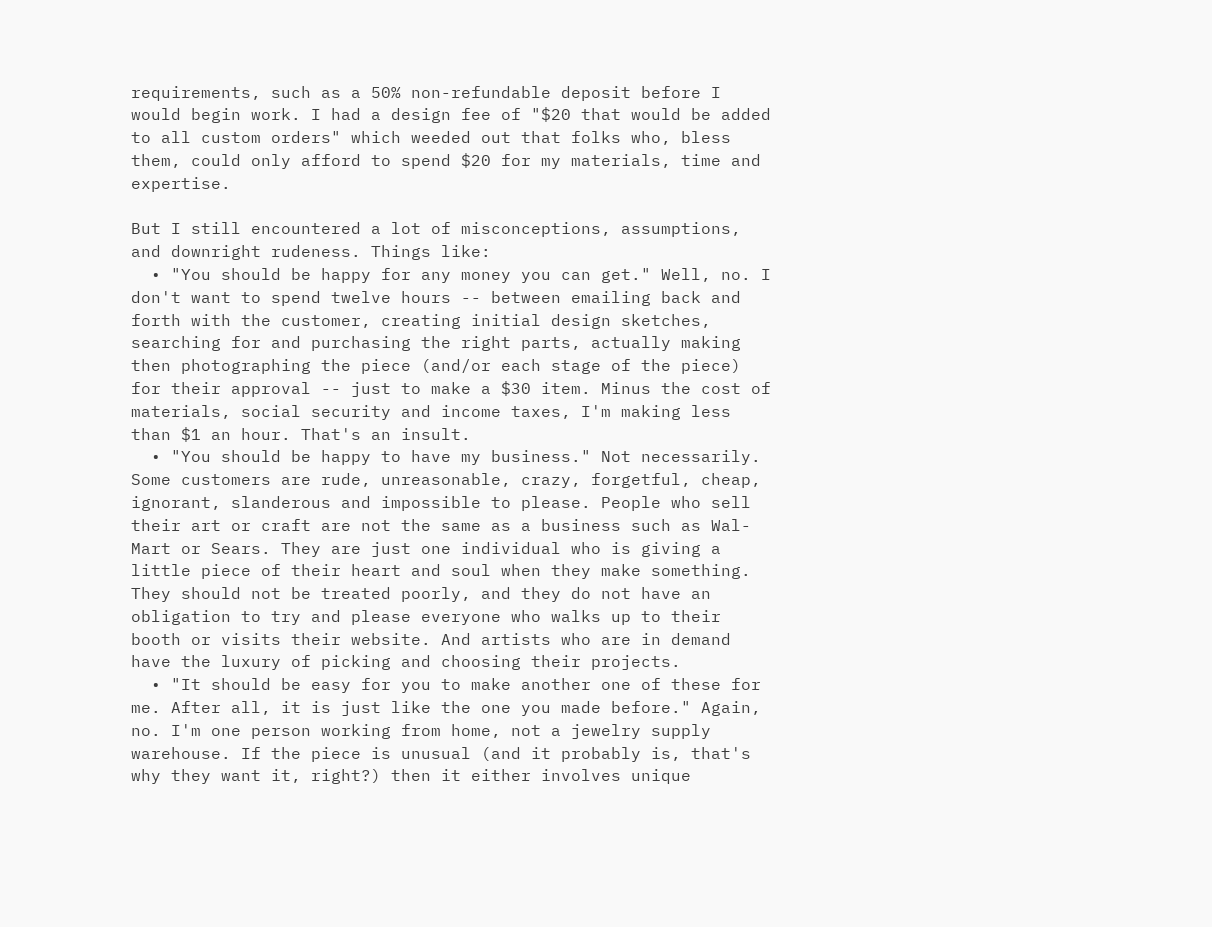requirements, such as a 50% non-refundable deposit before I would begin work. I had a design fee of "$20 that would be added to all custom orders" which weeded out that folks who, bless them, could only afford to spend $20 for my materials, time and expertise.

But I still encountered a lot of misconceptions, assumptions, and downright rudeness. Things like:
  • "You should be happy for any money you can get." Well, no. I don't want to spend twelve hours -- between emailing back and forth with the customer, creating initial design sketches, searching for and purchasing the right parts, actually making then photographing the piece (and/or each stage of the piece) for their approval -- just to make a $30 item. Minus the cost of materials, social security and income taxes, I'm making less than $1 an hour. That's an insult.
  • "You should be happy to have my business." Not necessarily. Some customers are rude, unreasonable, crazy, forgetful, cheap, ignorant, slanderous and impossible to please. People who sell their art or craft are not the same as a business such as Wal-Mart or Sears. They are just one individual who is giving a little piece of their heart and soul when they make something. They should not be treated poorly, and they do not have an obligation to try and please everyone who walks up to their booth or visits their website. And artists who are in demand have the luxury of picking and choosing their projects.
  • "It should be easy for you to make another one of these for me. After all, it is just like the one you made before." Again, no. I'm one person working from home, not a jewelry supply warehouse. If the piece is unusual (and it probably is, that's why they want it, right?) then it either involves unique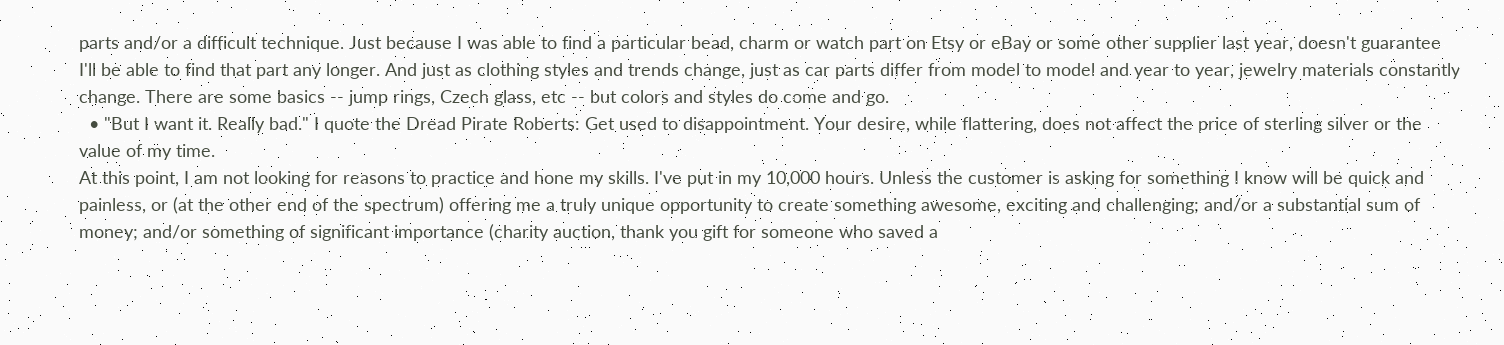parts and/or a difficult technique. Just because I was able to find a particular bead, charm or watch part on Etsy or eBay or some other supplier last year, doesn't guarantee I'll be able to find that part any longer. And just as clothing styles and trends change, just as car parts differ from model to model and year to year, jewelry materials constantly change. There are some basics -- jump rings, Czech glass, etc -- but colors and styles do come and go.
  • "But I want it. Really bad." I quote the Dread Pirate Roberts: Get used to disappointment. Your desire, while flattering, does not affect the price of sterling silver or the value of my time.
At this point, I am not looking for reasons to practice and hone my skills. I've put in my 10,000 hours. Unless the customer is asking for something I know will be quick and painless, or (at the other end of the spectrum) offering me a truly unique opportunity to create something awesome, exciting and challenging; and/or a substantial sum of money; and/or something of significant importance (charity auction, thank you gift for someone who saved a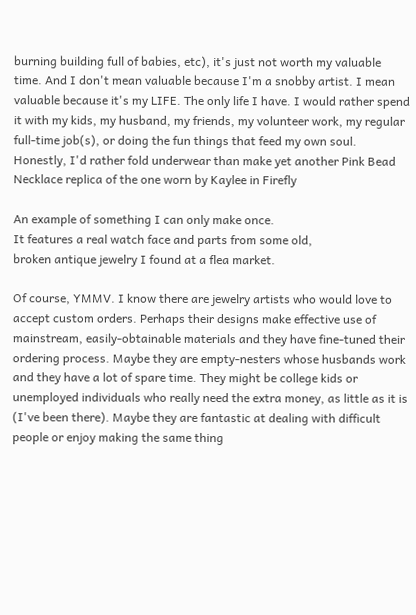burning building full of babies, etc), it's just not worth my valuable time. And I don't mean valuable because I'm a snobby artist. I mean valuable because it's my LIFE. The only life I have. I would rather spend it with my kids, my husband, my friends, my volunteer work, my regular full-time job(s), or doing the fun things that feed my own soul. Honestly, I'd rather fold underwear than make yet another Pink Bead Necklace replica of the one worn by Kaylee in Firefly

An example of something I can only make once.
It features a real watch face and parts from some old,
broken antique jewelry I found at a flea market.

Of course, YMMV. I know there are jewelry artists who would love to accept custom orders. Perhaps their designs make effective use of mainstream, easily-obtainable materials and they have fine-tuned their ordering process. Maybe they are empty-nesters whose husbands work and they have a lot of spare time. They might be college kids or unemployed individuals who really need the extra money, as little as it is (I've been there). Maybe they are fantastic at dealing with difficult people or enjoy making the same thing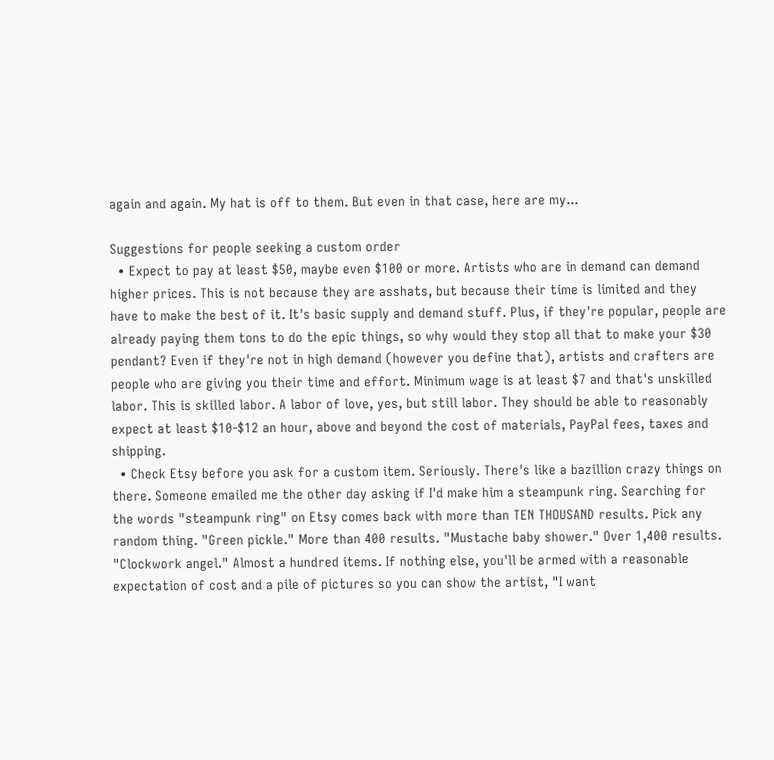again and again. My hat is off to them. But even in that case, here are my...

Suggestions for people seeking a custom order
  • Expect to pay at least $50, maybe even $100 or more. Artists who are in demand can demand higher prices. This is not because they are asshats, but because their time is limited and they have to make the best of it. It's basic supply and demand stuff. Plus, if they're popular, people are already paying them tons to do the epic things, so why would they stop all that to make your $30 pendant? Even if they're not in high demand (however you define that), artists and crafters are people who are giving you their time and effort. Minimum wage is at least $7 and that's unskilled labor. This is skilled labor. A labor of love, yes, but still labor. They should be able to reasonably expect at least $10-$12 an hour, above and beyond the cost of materials, PayPal fees, taxes and shipping.
  • Check Etsy before you ask for a custom item. Seriously. There's like a bazillion crazy things on there. Someone emailed me the other day asking if I'd make him a steampunk ring. Searching for the words "steampunk ring" on Etsy comes back with more than TEN THOUSAND results. Pick any random thing. "Green pickle." More than 400 results. "Mustache baby shower." Over 1,400 results. "Clockwork angel." Almost a hundred items. If nothing else, you'll be armed with a reasonable expectation of cost and a pile of pictures so you can show the artist, "I want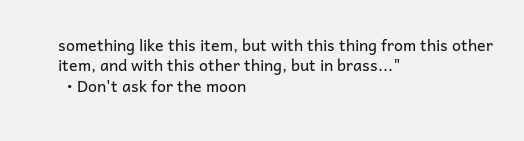something like this item, but with this thing from this other item, and with this other thing, but in brass..."
  • Don't ask for the moon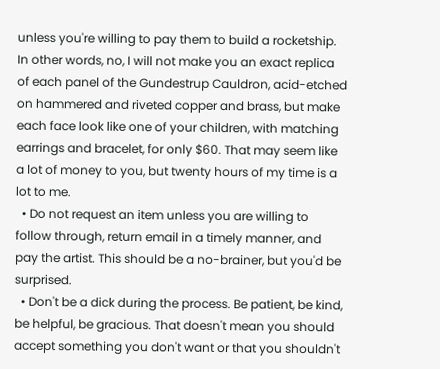unless you're willing to pay them to build a rocketship. In other words, no, I will not make you an exact replica of each panel of the Gundestrup Cauldron, acid-etched on hammered and riveted copper and brass, but make each face look like one of your children, with matching earrings and bracelet, for only $60. That may seem like a lot of money to you, but twenty hours of my time is a lot to me.
  • Do not request an item unless you are willing to follow through, return email in a timely manner, and pay the artist. This should be a no-brainer, but you'd be surprised.
  • Don't be a dick during the process. Be patient, be kind, be helpful, be gracious. That doesn't mean you should accept something you don't want or that you shouldn't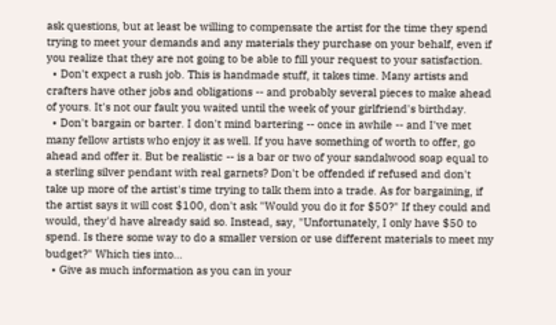ask questions, but at least be willing to compensate the artist for the time they spend trying to meet your demands and any materials they purchase on your behalf, even if you realize that they are not going to be able to fill your request to your satisfaction.
  • Don't expect a rush job. This is handmade stuff, it takes time. Many artists and crafters have other jobs and obligations -- and probably several pieces to make ahead of yours. It's not our fault you waited until the week of your girlfriend's birthday.
  • Don't bargain or barter. I don't mind bartering -- once in awhile -- and I've met many fellow artists who enjoy it as well. If you have something of worth to offer, go ahead and offer it. But be realistic -- is a bar or two of your sandalwood soap equal to a sterling silver pendant with real garnets? Don't be offended if refused and don't take up more of the artist's time trying to talk them into a trade. As for bargaining, if the artist says it will cost $100, don't ask "Would you do it for $50?" If they could and would, they'd have already said so. Instead, say, "Unfortunately, I only have $50 to spend. Is there some way to do a smaller version or use different materials to meet my budget?" Which ties into...
  • Give as much information as you can in your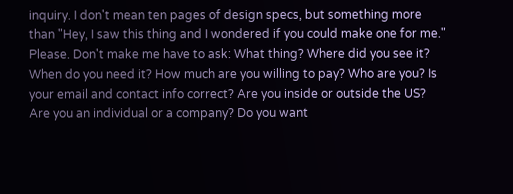inquiry. I don't mean ten pages of design specs, but something more than "Hey, I saw this thing and I wondered if you could make one for me." Please. Don't make me have to ask: What thing? Where did you see it? When do you need it? How much are you willing to pay? Who are you? Is your email and contact info correct? Are you inside or outside the US? Are you an individual or a company? Do you want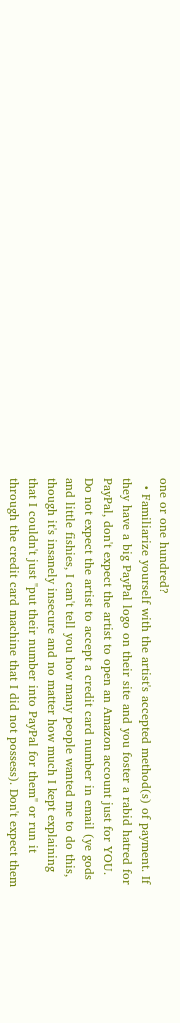one or one hundred?
  • Familiarize yourself with the artist's accepted method(s) of payment. If they have a big PayPal logo on their site and you foster a rabid hatred for PayPal, don't expect the artist to open an Amazon account just for YOU. Do not expect the artist to accept a credit card number in email (ye gods and little fishies, I can't tell you how many people wanted me to do this, though it's insanely insecure and no matter how much I kept explaining that I couldn't just "put their number into PayPal for them" or run it through the credit card machine that I did not possess). Don't expect them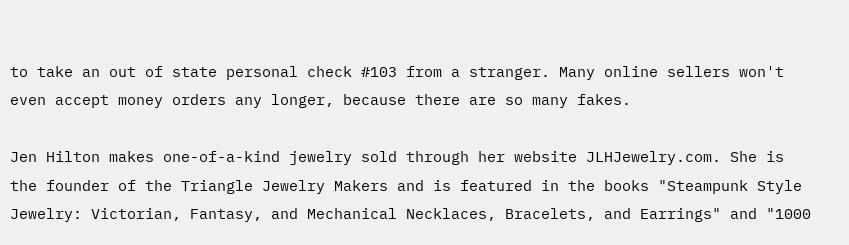to take an out of state personal check #103 from a stranger. Many online sellers won't even accept money orders any longer, because there are so many fakes.

Jen Hilton makes one-of-a-kind jewelry sold through her website JLHJewelry.com. She is the founder of the Triangle Jewelry Makers and is featured in the books "Steampunk Style Jewelry: Victorian, Fantasy, and Mechanical Necklaces, Bracelets, and Earrings" and "1000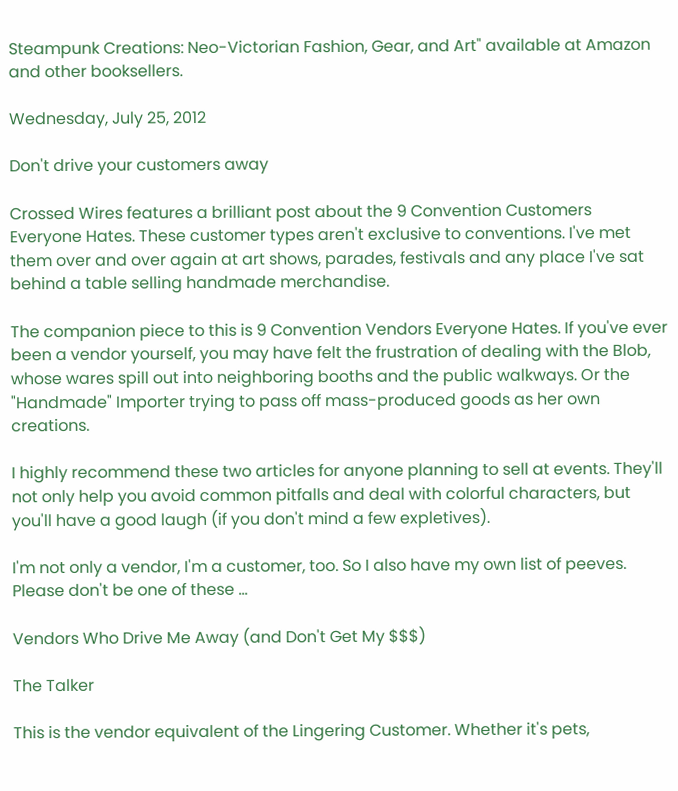Steampunk Creations: Neo-Victorian Fashion, Gear, and Art" available at Amazon and other booksellers.

Wednesday, July 25, 2012

Don't drive your customers away

Crossed Wires features a brilliant post about the 9 Convention Customers Everyone Hates. These customer types aren't exclusive to conventions. I've met them over and over again at art shows, parades, festivals and any place I've sat behind a table selling handmade merchandise.

The companion piece to this is 9 Convention Vendors Everyone Hates. If you've ever been a vendor yourself, you may have felt the frustration of dealing with the Blob, whose wares spill out into neighboring booths and the public walkways. Or the "Handmade" Importer trying to pass off mass-produced goods as her own creations.

I highly recommend these two articles for anyone planning to sell at events. They'll not only help you avoid common pitfalls and deal with colorful characters, but you'll have a good laugh (if you don't mind a few expletives).

I'm not only a vendor, I'm a customer, too. So I also have my own list of peeves. Please don't be one of these ...

Vendors Who Drive Me Away (and Don't Get My $$$)

The Talker

This is the vendor equivalent of the Lingering Customer. Whether it's pets,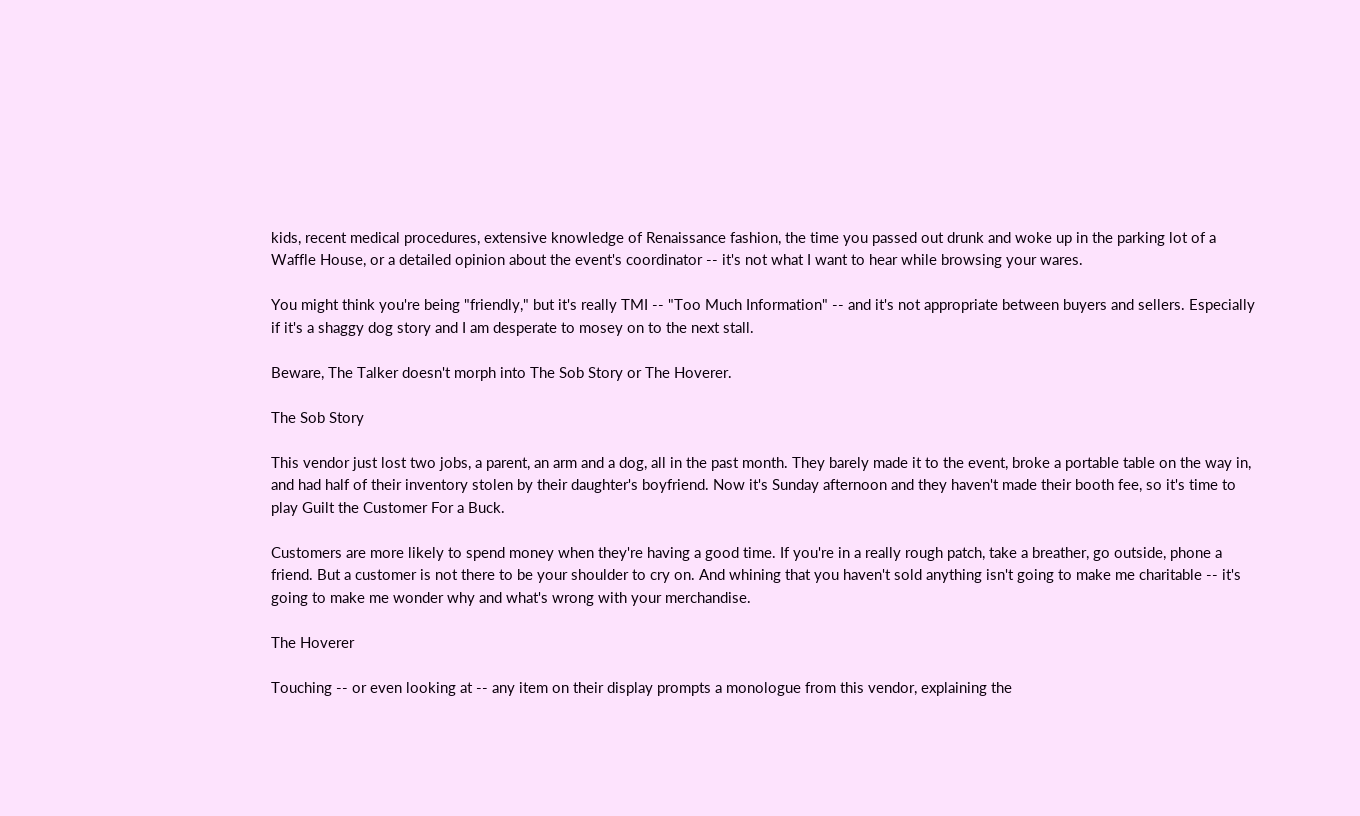kids, recent medical procedures, extensive knowledge of Renaissance fashion, the time you passed out drunk and woke up in the parking lot of a Waffle House, or a detailed opinion about the event's coordinator -- it's not what I want to hear while browsing your wares.

You might think you're being "friendly," but it's really TMI -- "Too Much Information" -- and it's not appropriate between buyers and sellers. Especially if it's a shaggy dog story and I am desperate to mosey on to the next stall.

Beware, The Talker doesn't morph into The Sob Story or The Hoverer.

The Sob Story

This vendor just lost two jobs, a parent, an arm and a dog, all in the past month. They barely made it to the event, broke a portable table on the way in, and had half of their inventory stolen by their daughter's boyfriend. Now it's Sunday afternoon and they haven't made their booth fee, so it's time to play Guilt the Customer For a Buck.

Customers are more likely to spend money when they're having a good time. If you're in a really rough patch, take a breather, go outside, phone a friend. But a customer is not there to be your shoulder to cry on. And whining that you haven't sold anything isn't going to make me charitable -- it's going to make me wonder why and what's wrong with your merchandise.

The Hoverer

Touching -- or even looking at -- any item on their display prompts a monologue from this vendor, explaining the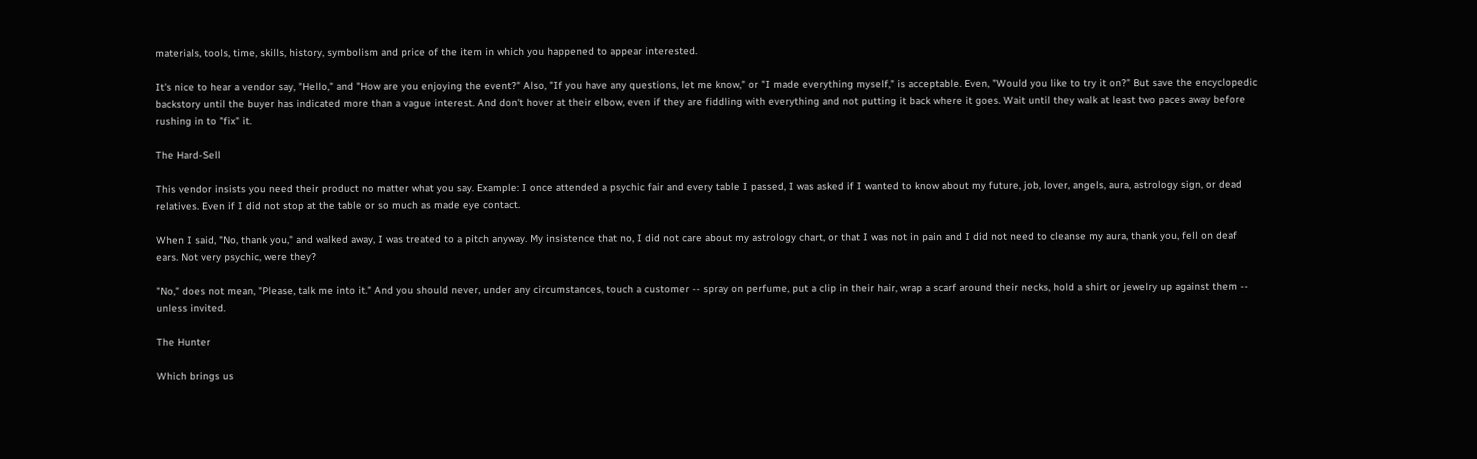materials, tools, time, skills, history, symbolism and price of the item in which you happened to appear interested.

It's nice to hear a vendor say, "Hello," and "How are you enjoying the event?" Also, "If you have any questions, let me know," or "I made everything myself," is acceptable. Even, "Would you like to try it on?" But save the encyclopedic backstory until the buyer has indicated more than a vague interest. And don't hover at their elbow, even if they are fiddling with everything and not putting it back where it goes. Wait until they walk at least two paces away before rushing in to "fix" it.

The Hard-Sell

This vendor insists you need their product no matter what you say. Example: I once attended a psychic fair and every table I passed, I was asked if I wanted to know about my future, job, lover, angels, aura, astrology sign, or dead relatives. Even if I did not stop at the table or so much as made eye contact.

When I said, "No, thank you," and walked away, I was treated to a pitch anyway. My insistence that no, I did not care about my astrology chart, or that I was not in pain and I did not need to cleanse my aura, thank you, fell on deaf ears. Not very psychic, were they?

"No," does not mean, "Please, talk me into it." And you should never, under any circumstances, touch a customer -- spray on perfume, put a clip in their hair, wrap a scarf around their necks, hold a shirt or jewelry up against them -- unless invited.

The Hunter

Which brings us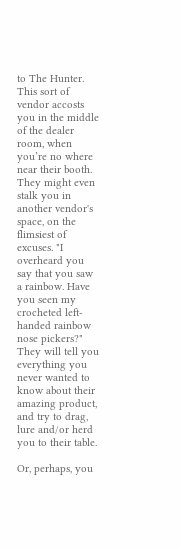to The Hunter. This sort of vendor accosts you in the middle of the dealer room, when you’re no where near their booth. They might even stalk you in another vendor's space, on the flimsiest of excuses. "I overheard you say that you saw a rainbow. Have you seen my crocheted left-handed rainbow nose pickers?" They will tell you everything you never wanted to know about their amazing product, and try to drag, lure and/or herd you to their table.

Or, perhaps, you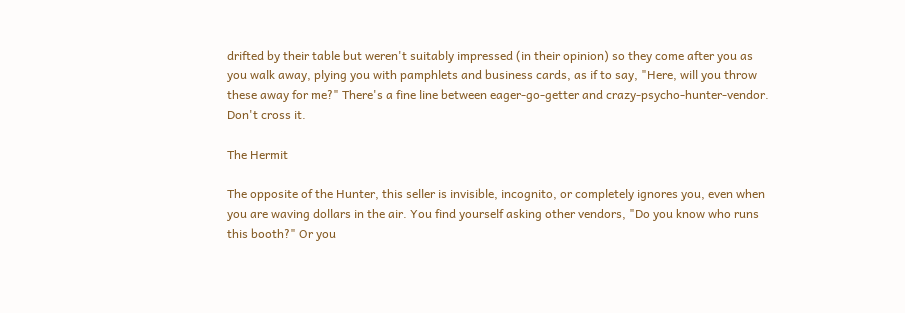drifted by their table but weren't suitably impressed (in their opinion) so they come after you as you walk away, plying you with pamphlets and business cards, as if to say, "Here, will you throw these away for me?" There's a fine line between eager-go-getter and crazy-psycho-hunter-vendor. Don't cross it.

The Hermit

The opposite of the Hunter, this seller is invisible, incognito, or completely ignores you, even when you are waving dollars in the air. You find yourself asking other vendors, "Do you know who runs this booth?" Or you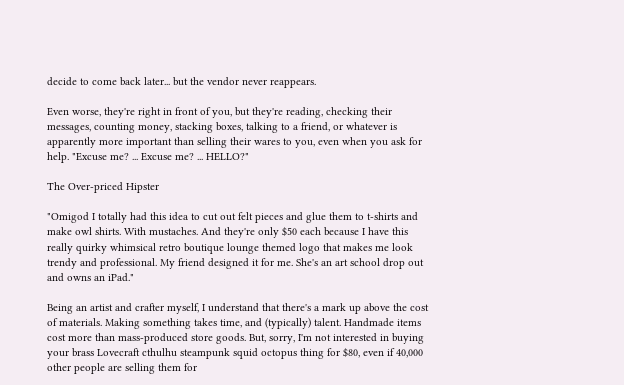decide to come back later... but the vendor never reappears.

Even worse, they're right in front of you, but they're reading, checking their messages, counting money, stacking boxes, talking to a friend, or whatever is apparently more important than selling their wares to you, even when you ask for help. "Excuse me? ... Excuse me? ... HELLO?"

The Over-priced Hipster

"Omigod I totally had this idea to cut out felt pieces and glue them to t-shirts and make owl shirts. With mustaches. And they're only $50 each because I have this really quirky whimsical retro boutique lounge themed logo that makes me look trendy and professional. My friend designed it for me. She's an art school drop out and owns an iPad."

Being an artist and crafter myself, I understand that there's a mark up above the cost of materials. Making something takes time, and (typically) talent. Handmade items cost more than mass-produced store goods. But, sorry, I'm not interested in buying your brass Lovecraft cthulhu steampunk squid octopus thing for $80, even if 40,000 other people are selling them for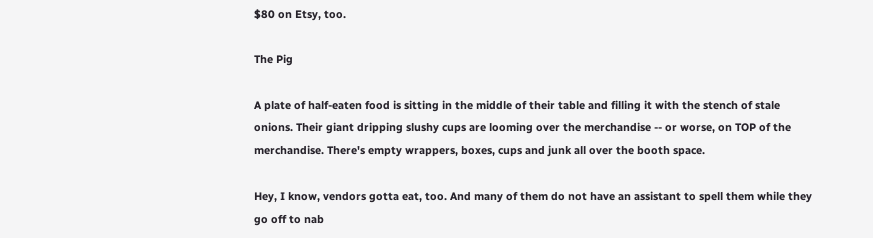$80 on Etsy, too.

The Pig

A plate of half-eaten food is sitting in the middle of their table and filling it with the stench of stale onions. Their giant dripping slushy cups are looming over the merchandise -- or worse, on TOP of the merchandise. There's empty wrappers, boxes, cups and junk all over the booth space.

Hey, I know, vendors gotta eat, too. And many of them do not have an assistant to spell them while they go off to nab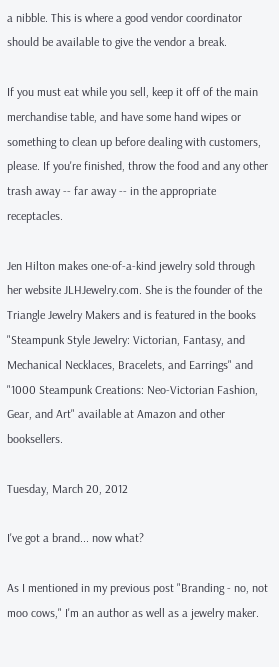a nibble. This is where a good vendor coordinator should be available to give the vendor a break.

If you must eat while you sell, keep it off of the main merchandise table, and have some hand wipes or something to clean up before dealing with customers, please. If you're finished, throw the food and any other trash away -- far away -- in the appropriate receptacles.

Jen Hilton makes one-of-a-kind jewelry sold through her website JLHJewelry.com. She is the founder of the Triangle Jewelry Makers and is featured in the books "Steampunk Style Jewelry: Victorian, Fantasy, and Mechanical Necklaces, Bracelets, and Earrings" and "1000 Steampunk Creations: Neo-Victorian Fashion, Gear, and Art" available at Amazon and other booksellers.

Tuesday, March 20, 2012

I've got a brand... now what?

As I mentioned in my previous post "Branding - no, not moo cows," I'm an author as well as a jewelry maker.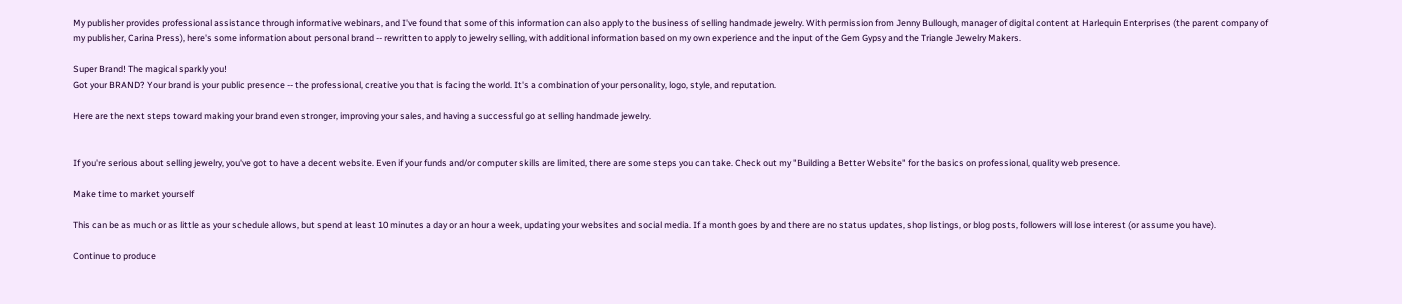My publisher provides professional assistance through informative webinars, and I've found that some of this information can also apply to the business of selling handmade jewelry. With permission from Jenny Bullough, manager of digital content at Harlequin Enterprises (the parent company of my publisher, Carina Press), here's some information about personal brand -- rewritten to apply to jewelry selling, with additional information based on my own experience and the input of the Gem Gypsy and the Triangle Jewelry Makers.

Super Brand! The magical sparkly you!
Got your BRAND? Your brand is your public presence -- the professional, creative you that is facing the world. It's a combination of your personality, logo, style, and reputation.

Here are the next steps toward making your brand even stronger, improving your sales, and having a successful go at selling handmade jewelry.


If you're serious about selling jewelry, you've got to have a decent website. Even if your funds and/or computer skills are limited, there are some steps you can take. Check out my "Building a Better Website" for the basics on professional, quality web presence.

Make time to market yourself

This can be as much or as little as your schedule allows, but spend at least 10 minutes a day or an hour a week, updating your websites and social media. If a month goes by and there are no status updates, shop listings, or blog posts, followers will lose interest (or assume you have).

Continue to produce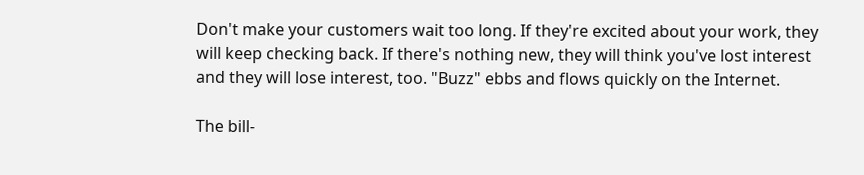Don't make your customers wait too long. If they're excited about your work, they will keep checking back. If there's nothing new, they will think you've lost interest and they will lose interest, too. "Buzz" ebbs and flows quickly on the Internet.

The bill-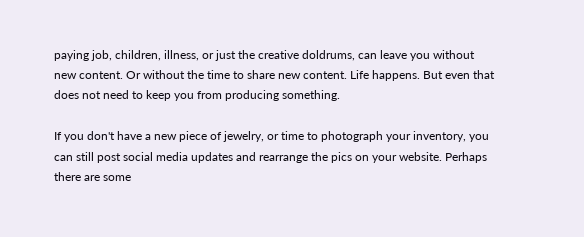paying job, children, illness, or just the creative doldrums, can leave you without new content. Or without the time to share new content. Life happens. But even that does not need to keep you from producing something.

If you don't have a new piece of jewelry, or time to photograph your inventory, you can still post social media updates and rearrange the pics on your website. Perhaps there are some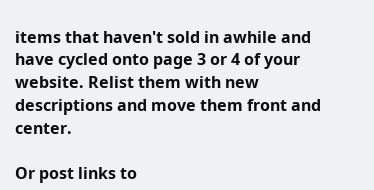items that haven't sold in awhile and have cycled onto page 3 or 4 of your website. Relist them with new descriptions and move them front and center.

Or post links to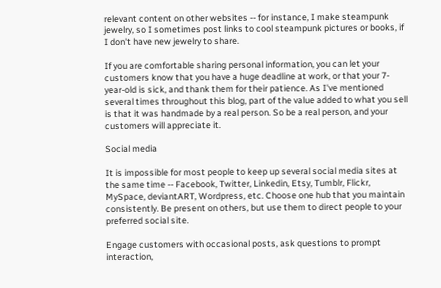relevant content on other websites -- for instance, I make steampunk jewelry, so I sometimes post links to cool steampunk pictures or books, if I don't have new jewelry to share.

If you are comfortable sharing personal information, you can let your customers know that you have a huge deadline at work, or that your 7-year-old is sick, and thank them for their patience. As I've mentioned several times throughout this blog, part of the value added to what you sell is that it was handmade by a real person. So be a real person, and your customers will appreciate it.

Social media

It is impossible for most people to keep up several social media sites at the same time -- Facebook, Twitter, Linkedin, Etsy, Tumblr, Flickr, MySpace, deviantART, Wordpress, etc. Choose one hub that you maintain consistently. Be present on others, but use them to direct people to your preferred social site.

Engage customers with occasional posts, ask questions to prompt interaction,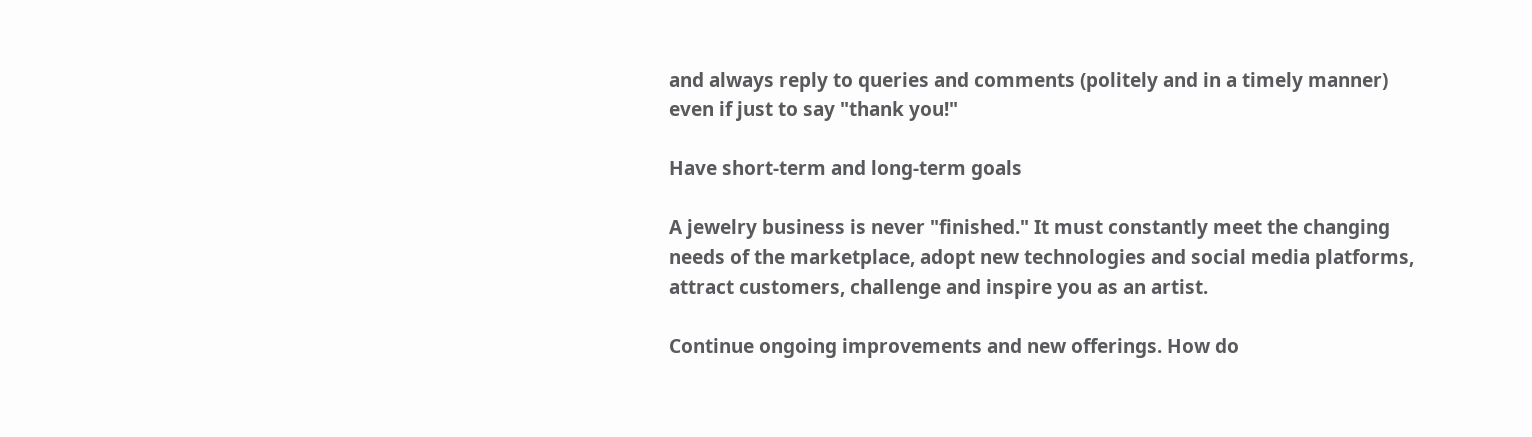and always reply to queries and comments (politely and in a timely manner) even if just to say "thank you!"

Have short-term and long-term goals

A jewelry business is never "finished." It must constantly meet the changing needs of the marketplace, adopt new technologies and social media platforms, attract customers, challenge and inspire you as an artist.

Continue ongoing improvements and new offerings. How do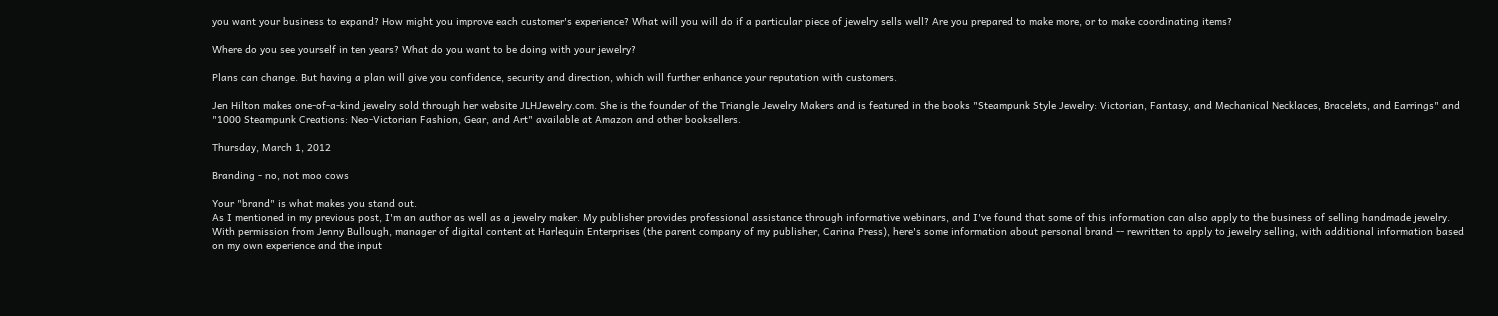you want your business to expand? How might you improve each customer's experience? What will you will do if a particular piece of jewelry sells well? Are you prepared to make more, or to make coordinating items?

Where do you see yourself in ten years? What do you want to be doing with your jewelry?

Plans can change. But having a plan will give you confidence, security and direction, which will further enhance your reputation with customers.

Jen Hilton makes one-of-a-kind jewelry sold through her website JLHJewelry.com. She is the founder of the Triangle Jewelry Makers and is featured in the books "Steampunk Style Jewelry: Victorian, Fantasy, and Mechanical Necklaces, Bracelets, and Earrings" and "1000 Steampunk Creations: Neo-Victorian Fashion, Gear, and Art" available at Amazon and other booksellers.

Thursday, March 1, 2012

Branding - no, not moo cows

Your "brand" is what makes you stand out.
As I mentioned in my previous post, I'm an author as well as a jewelry maker. My publisher provides professional assistance through informative webinars, and I've found that some of this information can also apply to the business of selling handmade jewelry. With permission from Jenny Bullough, manager of digital content at Harlequin Enterprises (the parent company of my publisher, Carina Press), here's some information about personal brand -- rewritten to apply to jewelry selling, with additional information based on my own experience and the input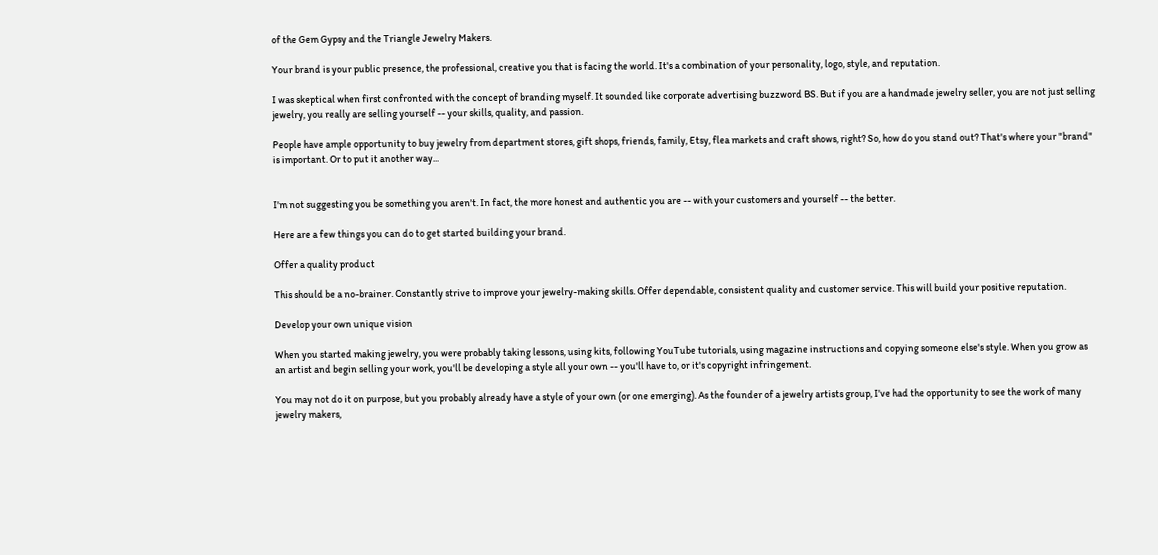of the Gem Gypsy and the Triangle Jewelry Makers.

Your brand is your public presence, the professional, creative you that is facing the world. It's a combination of your personality, logo, style, and reputation.

I was skeptical when first confronted with the concept of branding myself. It sounded like corporate advertising buzzword BS. But if you are a handmade jewelry seller, you are not just selling jewelry, you really are selling yourself -- your skills, quality, and passion.

People have ample opportunity to buy jewelry from department stores, gift shops, friends, family, Etsy, flea markets and craft shows, right? So, how do you stand out? That's where your "brand" is important. Or to put it another way...


I'm not suggesting you be something you aren't. In fact, the more honest and authentic you are -- with your customers and yourself -- the better.

Here are a few things you can do to get started building your brand.

Offer a quality product

This should be a no-brainer. Constantly strive to improve your jewelry-making skills. Offer dependable, consistent quality and customer service. This will build your positive reputation.

Develop your own unique vision

When you started making jewelry, you were probably taking lessons, using kits, following YouTube tutorials, using magazine instructions and copying someone else's style. When you grow as an artist and begin selling your work, you'll be developing a style all your own -- you'll have to, or it's copyright infringement.

You may not do it on purpose, but you probably already have a style of your own (or one emerging). As the founder of a jewelry artists group, I've had the opportunity to see the work of many jewelry makers,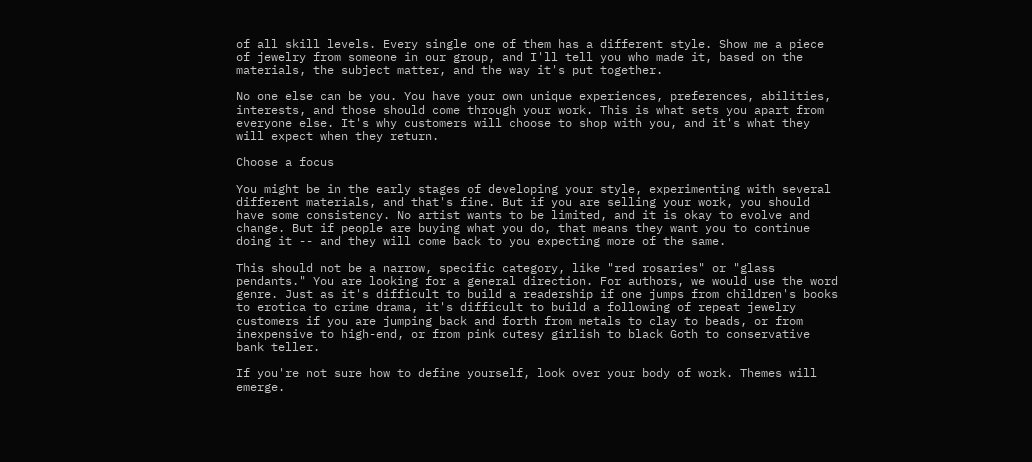of all skill levels. Every single one of them has a different style. Show me a piece of jewelry from someone in our group, and I'll tell you who made it, based on the materials, the subject matter, and the way it's put together.

No one else can be you. You have your own unique experiences, preferences, abilities, interests, and those should come through your work. This is what sets you apart from everyone else. It's why customers will choose to shop with you, and it's what they will expect when they return.

Choose a focus

You might be in the early stages of developing your style, experimenting with several different materials, and that's fine. But if you are selling your work, you should have some consistency. No artist wants to be limited, and it is okay to evolve and change. But if people are buying what you do, that means they want you to continue doing it -- and they will come back to you expecting more of the same.

This should not be a narrow, specific category, like "red rosaries" or "glass pendants." You are looking for a general direction. For authors, we would use the word genre. Just as it's difficult to build a readership if one jumps from children's books to erotica to crime drama, it's difficult to build a following of repeat jewelry customers if you are jumping back and forth from metals to clay to beads, or from inexpensive to high-end, or from pink cutesy girlish to black Goth to conservative bank teller.

If you're not sure how to define yourself, look over your body of work. Themes will emerge.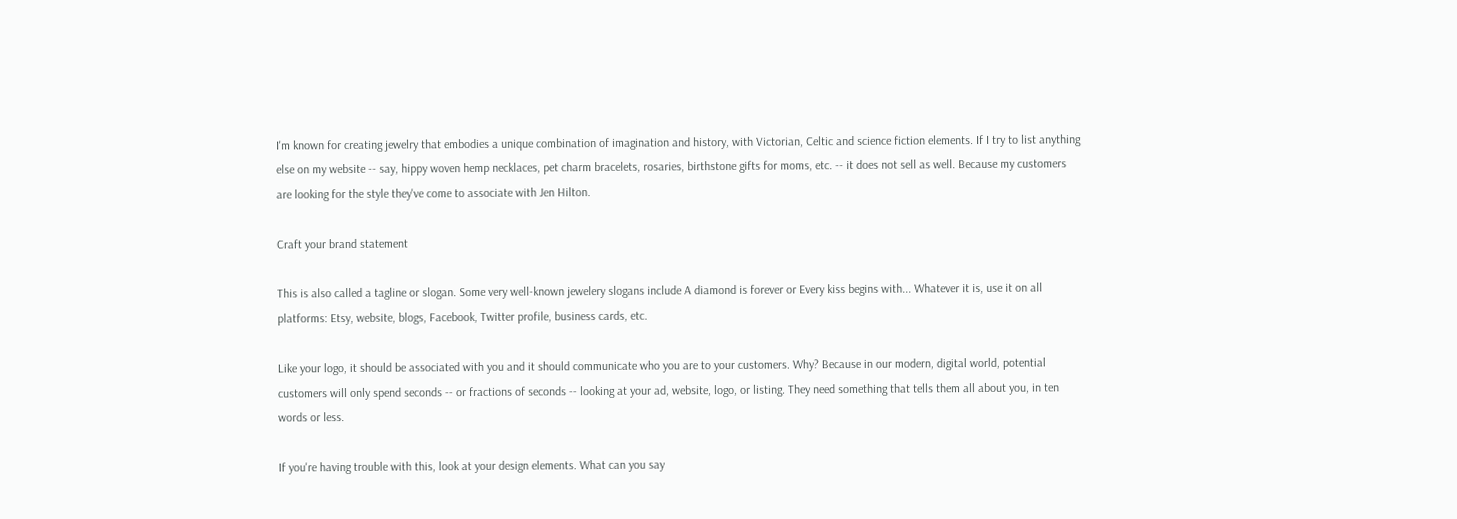I'm known for creating jewelry that embodies a unique combination of imagination and history, with Victorian, Celtic and science fiction elements. If I try to list anything else on my website -- say, hippy woven hemp necklaces, pet charm bracelets, rosaries, birthstone gifts for moms, etc. -- it does not sell as well. Because my customers are looking for the style they've come to associate with Jen Hilton.

Craft your brand statement

This is also called a tagline or slogan. Some very well-known jewelery slogans include A diamond is forever or Every kiss begins with... Whatever it is, use it on all platforms: Etsy, website, blogs, Facebook, Twitter profile, business cards, etc.

Like your logo, it should be associated with you and it should communicate who you are to your customers. Why? Because in our modern, digital world, potential customers will only spend seconds -- or fractions of seconds -- looking at your ad, website, logo, or listing. They need something that tells them all about you, in ten words or less.

If you're having trouble with this, look at your design elements. What can you say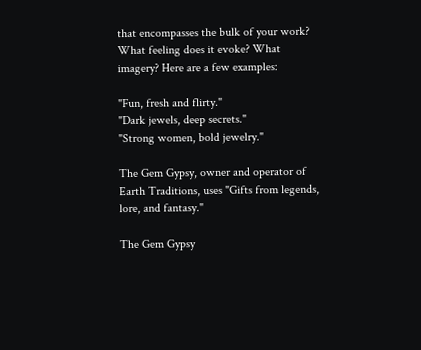that encompasses the bulk of your work? What feeling does it evoke? What imagery? Here are a few examples:

"Fun, fresh and flirty."
"Dark jewels, deep secrets."
"Strong women, bold jewelry."

The Gem Gypsy, owner and operator of Earth Traditions, uses "Gifts from legends, lore, and fantasy."

The Gem Gypsy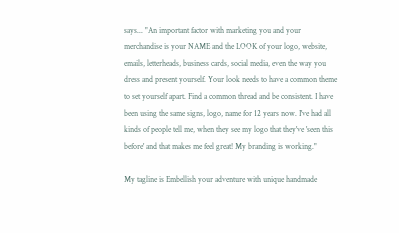says... "An important factor with marketing you and your merchandise is your NAME and the LOOK of your logo, website, emails, letterheads, business cards, social media, even the way you dress and present yourself. Your look needs to have a common theme to set yourself apart. Find a common thread and be consistent. I have been using the same signs, logo, name for 12 years now. I've had all kinds of people tell me, when they see my logo that they've 'seen this before' and that makes me feel great! My branding is working."

My tagline is Embellish your adventure with unique handmade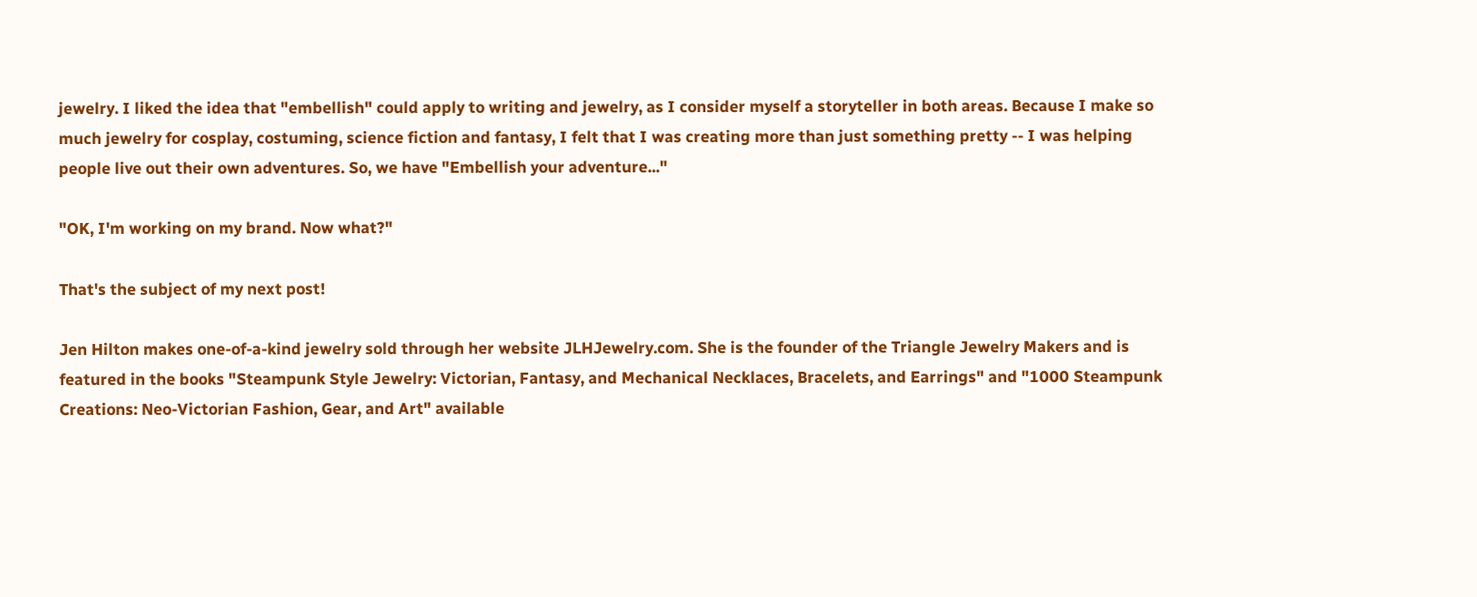jewelry. I liked the idea that "embellish" could apply to writing and jewelry, as I consider myself a storyteller in both areas. Because I make so much jewelry for cosplay, costuming, science fiction and fantasy, I felt that I was creating more than just something pretty -- I was helping people live out their own adventures. So, we have "Embellish your adventure..."

"OK, I'm working on my brand. Now what?"

That's the subject of my next post!

Jen Hilton makes one-of-a-kind jewelry sold through her website JLHJewelry.com. She is the founder of the Triangle Jewelry Makers and is featured in the books "Steampunk Style Jewelry: Victorian, Fantasy, and Mechanical Necklaces, Bracelets, and Earrings" and "1000 Steampunk Creations: Neo-Victorian Fashion, Gear, and Art" available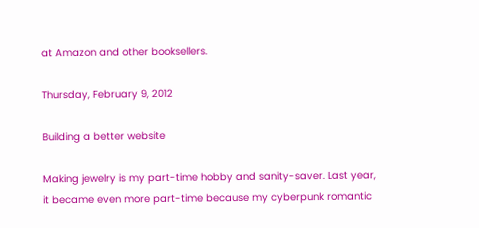at Amazon and other booksellers.

Thursday, February 9, 2012

Building a better website

Making jewelry is my part-time hobby and sanity-saver. Last year, it became even more part-time because my cyberpunk romantic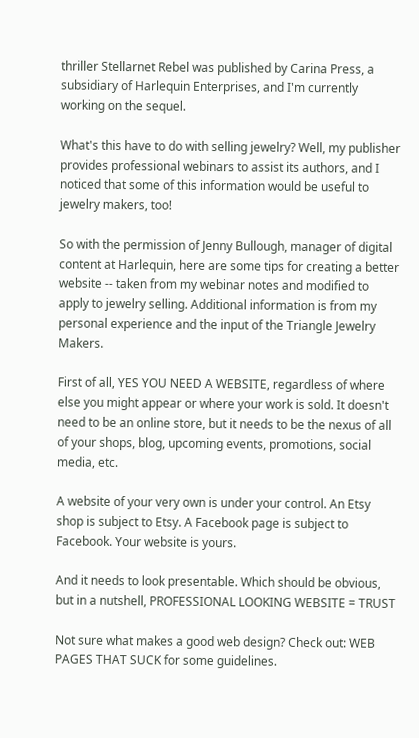thriller Stellarnet Rebel was published by Carina Press, a subsidiary of Harlequin Enterprises, and I'm currently working on the sequel.

What's this have to do with selling jewelry? Well, my publisher provides professional webinars to assist its authors, and I noticed that some of this information would be useful to jewelry makers, too!

So with the permission of Jenny Bullough, manager of digital content at Harlequin, here are some tips for creating a better website -- taken from my webinar notes and modified to apply to jewelry selling. Additional information is from my personal experience and the input of the Triangle Jewelry Makers.

First of all, YES YOU NEED A WEBSITE, regardless of where else you might appear or where your work is sold. It doesn't need to be an online store, but it needs to be the nexus of all of your shops, blog, upcoming events, promotions, social media, etc.

A website of your very own is under your control. An Etsy shop is subject to Etsy. A Facebook page is subject to Facebook. Your website is yours.

And it needs to look presentable. Which should be obvious, but in a nutshell, PROFESSIONAL LOOKING WEBSITE = TRUST

Not sure what makes a good web design? Check out: WEB PAGES THAT SUCK for some guidelines.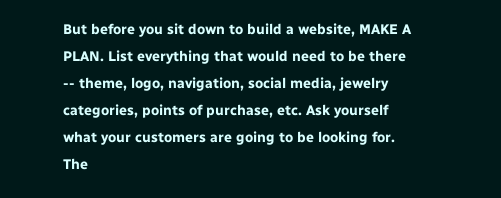But before you sit down to build a website, MAKE A PLAN. List everything that would need to be there -- theme, logo, navigation, social media, jewelry categories, points of purchase, etc. Ask yourself what your customers are going to be looking for. The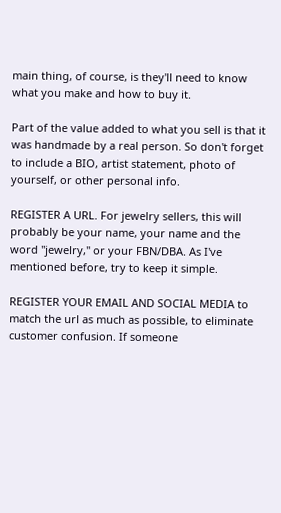main thing, of course, is they'll need to know what you make and how to buy it.

Part of the value added to what you sell is that it was handmade by a real person. So don't forget to include a BIO, artist statement, photo of yourself, or other personal info.

REGISTER A URL. For jewelry sellers, this will probably be your name, your name and the word "jewelry," or your FBN/DBA. As I've mentioned before, try to keep it simple.

REGISTER YOUR EMAIL AND SOCIAL MEDIA to match the url as much as possible, to eliminate customer confusion. If someone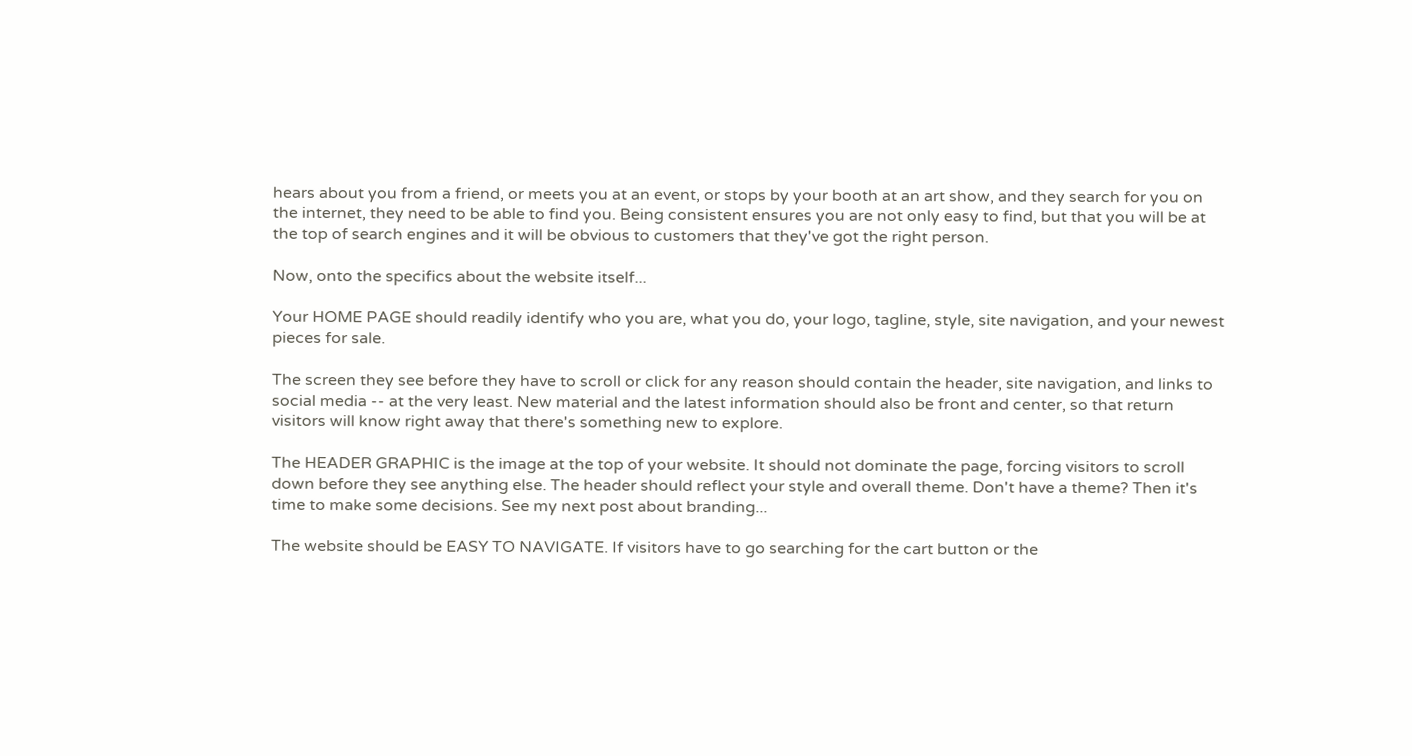hears about you from a friend, or meets you at an event, or stops by your booth at an art show, and they search for you on the internet, they need to be able to find you. Being consistent ensures you are not only easy to find, but that you will be at the top of search engines and it will be obvious to customers that they've got the right person.

Now, onto the specifics about the website itself...

Your HOME PAGE should readily identify who you are, what you do, your logo, tagline, style, site navigation, and your newest pieces for sale.

The screen they see before they have to scroll or click for any reason should contain the header, site navigation, and links to social media -- at the very least. New material and the latest information should also be front and center, so that return visitors will know right away that there's something new to explore.

The HEADER GRAPHIC is the image at the top of your website. It should not dominate the page, forcing visitors to scroll down before they see anything else. The header should reflect your style and overall theme. Don't have a theme? Then it's time to make some decisions. See my next post about branding...

The website should be EASY TO NAVIGATE. If visitors have to go searching for the cart button or the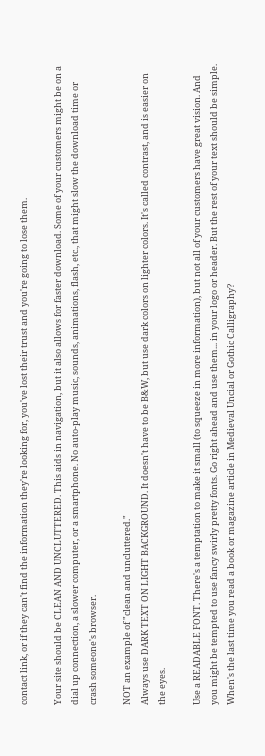contact link, or if they can't find the information they're looking for, you've lost their trust and you're going to lose them.

Your site should be CLEAN AND UNCLUTTERED. This aids in navigation, but it also allows for faster download. Some of your customers might be on a dial up connection, a slower computer, or a smartphone. No auto-play music, sounds, animations, flash, etc., that might slow the download time or crash someone's browser.

NOT an example of "clean and uncluttered."
Always use DARK TEXT ON LIGHT BACKGROUND. It doesn't have to be B&W, but use dark colors on lighter colors. It's called contrast, and is easier on the eyes.

Use a READABLE FONT. There's a temptation to make it small (to squeeze in more information), but not all of your customers have great vision. And you might be tempted to use fancy swirly pretty fonts. Go right ahead and use them... in your logo or header. But the rest of your text should be simple. When's the last time you read a book or magazine article in Medieval Uncial or Gothic Calligraphy?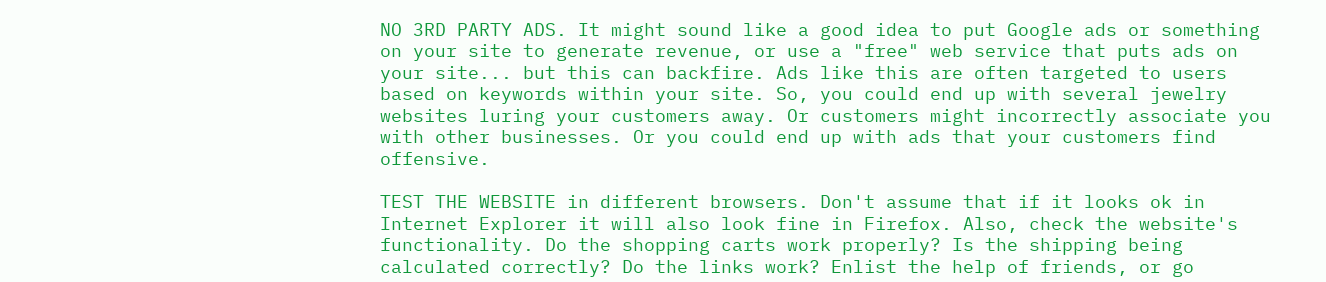NO 3RD PARTY ADS. It might sound like a good idea to put Google ads or something on your site to generate revenue, or use a "free" web service that puts ads on your site... but this can backfire. Ads like this are often targeted to users based on keywords within your site. So, you could end up with several jewelry websites luring your customers away. Or customers might incorrectly associate you with other businesses. Or you could end up with ads that your customers find offensive.

TEST THE WEBSITE in different browsers. Don't assume that if it looks ok in Internet Explorer it will also look fine in Firefox. Also, check the website's functionality. Do the shopping carts work properly? Is the shipping being calculated correctly? Do the links work? Enlist the help of friends, or go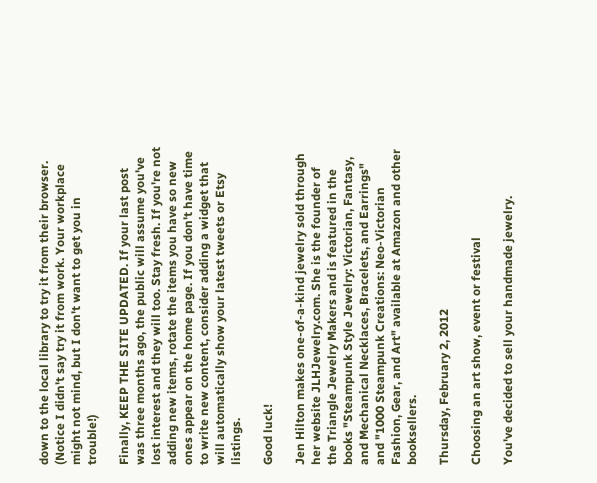down to the local library to try it from their browser. (Notice I didn't say try it from work. Your workplace might not mind, but I don't want to get you in trouble!)

Finally, KEEP THE SITE UPDATED. If your last post was three months ago, the public will assume you've lost interest and they will too. Stay fresh. If you're not adding new items, rotate the items you have so new ones appear on the home page. If you don't have time to write new content, consider adding a widget that will automatically show your latest tweets or Etsy listings.

Good luck!

Jen Hilton makes one-of-a-kind jewelry sold through her website JLHJewelry.com. She is the founder of the Triangle Jewelry Makers and is featured in the books "Steampunk Style Jewelry: Victorian, Fantasy, and Mechanical Necklaces, Bracelets, and Earrings" and "1000 Steampunk Creations: Neo-Victorian Fashion, Gear, and Art" available at Amazon and other booksellers.

Thursday, February 2, 2012

Choosing an art show, event or festival

You've decided to sell your handmade jewelry.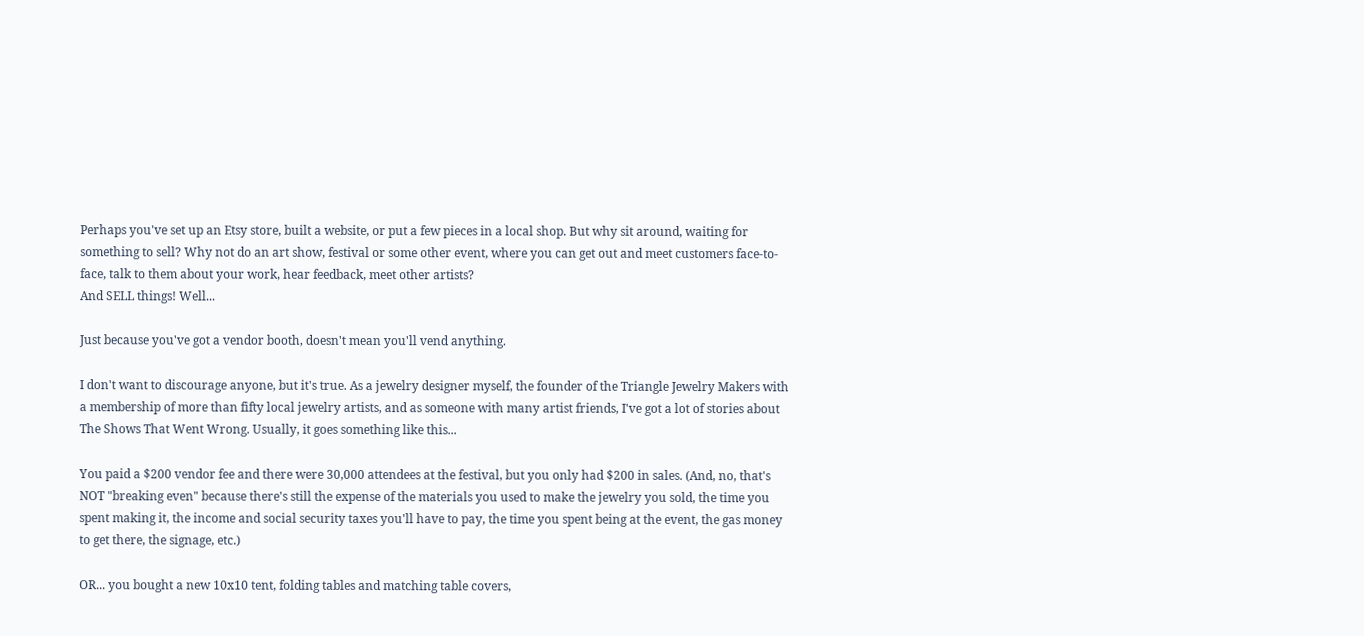Perhaps you've set up an Etsy store, built a website, or put a few pieces in a local shop. But why sit around, waiting for something to sell? Why not do an art show, festival or some other event, where you can get out and meet customers face-to-face, talk to them about your work, hear feedback, meet other artists?
And SELL things! Well...

Just because you've got a vendor booth, doesn't mean you'll vend anything.

I don't want to discourage anyone, but it's true. As a jewelry designer myself, the founder of the Triangle Jewelry Makers with a membership of more than fifty local jewelry artists, and as someone with many artist friends, I've got a lot of stories about The Shows That Went Wrong. Usually, it goes something like this...

You paid a $200 vendor fee and there were 30,000 attendees at the festival, but you only had $200 in sales. (And, no, that's NOT "breaking even" because there's still the expense of the materials you used to make the jewelry you sold, the time you spent making it, the income and social security taxes you'll have to pay, the time you spent being at the event, the gas money to get there, the signage, etc.)

OR... you bought a new 10x10 tent, folding tables and matching table covers,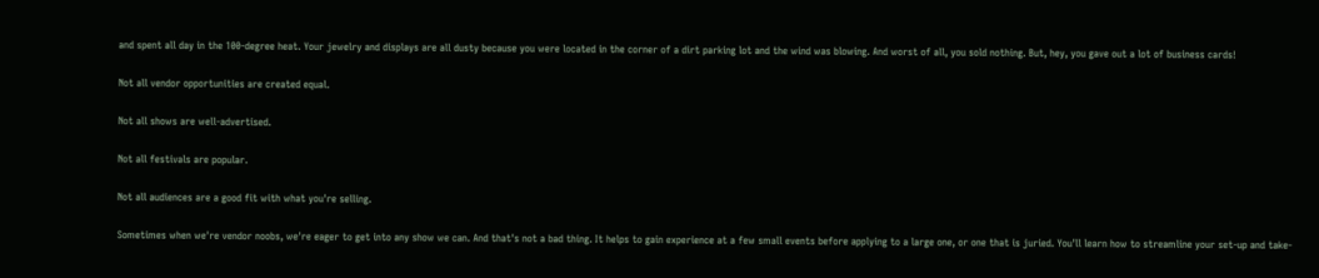and spent all day in the 100-degree heat. Your jewelry and displays are all dusty because you were located in the corner of a dirt parking lot and the wind was blowing. And worst of all, you sold nothing. But, hey, you gave out a lot of business cards!

Not all vendor opportunities are created equal.

Not all shows are well-advertised.

Not all festivals are popular.

Not all audiences are a good fit with what you're selling.

Sometimes when we're vendor noobs, we're eager to get into any show we can. And that's not a bad thing. It helps to gain experience at a few small events before applying to a large one, or one that is juried. You'll learn how to streamline your set-up and take-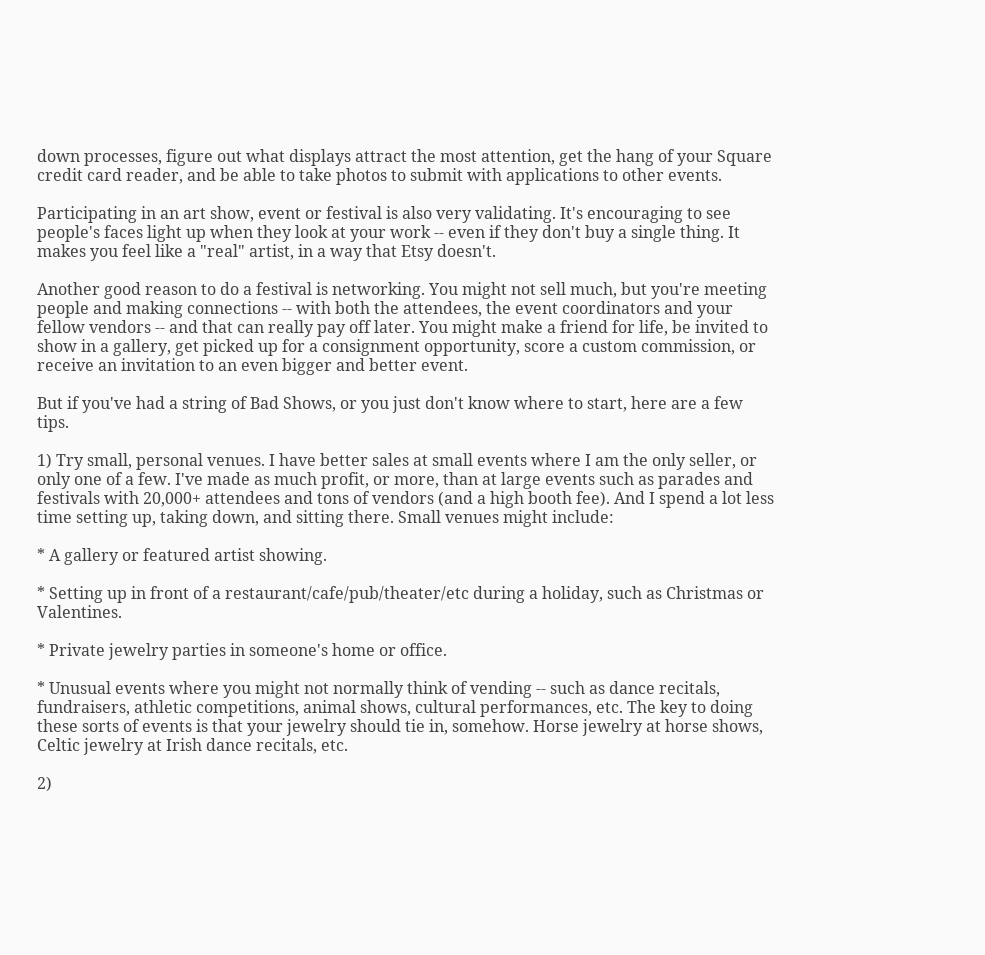down processes, figure out what displays attract the most attention, get the hang of your Square credit card reader, and be able to take photos to submit with applications to other events.

Participating in an art show, event or festival is also very validating. It's encouraging to see people's faces light up when they look at your work -- even if they don't buy a single thing. It makes you feel like a "real" artist, in a way that Etsy doesn't.

Another good reason to do a festival is networking. You might not sell much, but you're meeting people and making connections -- with both the attendees, the event coordinators and your fellow vendors -- and that can really pay off later. You might make a friend for life, be invited to show in a gallery, get picked up for a consignment opportunity, score a custom commission, or receive an invitation to an even bigger and better event.

But if you've had a string of Bad Shows, or you just don't know where to start, here are a few tips.

1) Try small, personal venues. I have better sales at small events where I am the only seller, or only one of a few. I've made as much profit, or more, than at large events such as parades and festivals with 20,000+ attendees and tons of vendors (and a high booth fee). And I spend a lot less time setting up, taking down, and sitting there. Small venues might include:

* A gallery or featured artist showing.

* Setting up in front of a restaurant/cafe/pub/theater/etc during a holiday, such as Christmas or Valentines.

* Private jewelry parties in someone's home or office.

* Unusual events where you might not normally think of vending -- such as dance recitals, fundraisers, athletic competitions, animal shows, cultural performances, etc. The key to doing these sorts of events is that your jewelry should tie in, somehow. Horse jewelry at horse shows, Celtic jewelry at Irish dance recitals, etc.

2)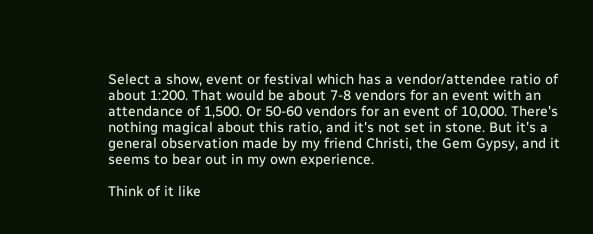Select a show, event or festival which has a vendor/attendee ratio of about 1:200. That would be about 7-8 vendors for an event with an attendance of 1,500. Or 50-60 vendors for an event of 10,000. There's nothing magical about this ratio, and it's not set in stone. But it's a general observation made by my friend Christi, the Gem Gypsy, and it seems to bear out in my own experience.

Think of it like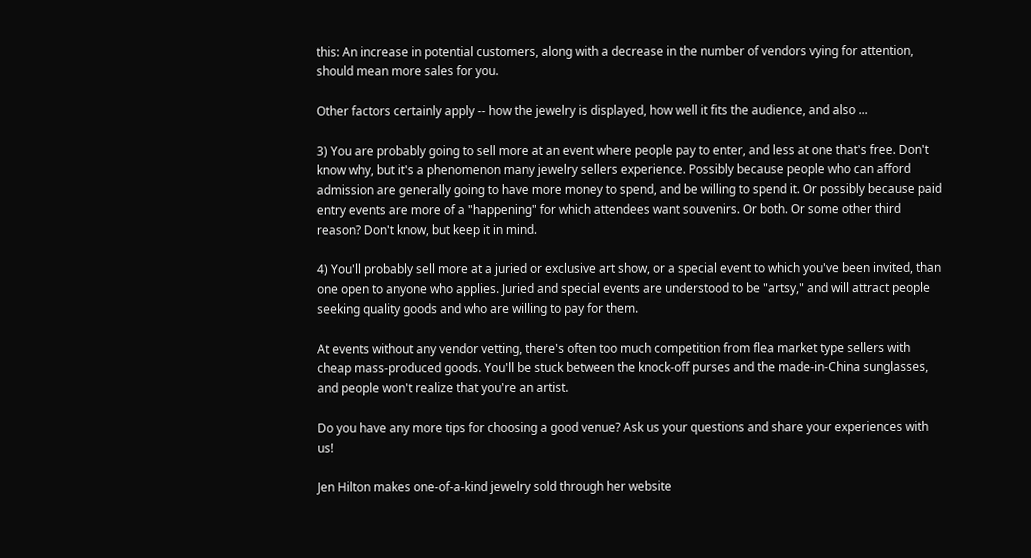this: An increase in potential customers, along with a decrease in the number of vendors vying for attention, should mean more sales for you.

Other factors certainly apply -- how the jewelry is displayed, how well it fits the audience, and also ...

3) You are probably going to sell more at an event where people pay to enter, and less at one that's free. Don't know why, but it's a phenomenon many jewelry sellers experience. Possibly because people who can afford admission are generally going to have more money to spend, and be willing to spend it. Or possibly because paid entry events are more of a "happening" for which attendees want souvenirs. Or both. Or some other third reason? Don't know, but keep it in mind.

4) You'll probably sell more at a juried or exclusive art show, or a special event to which you've been invited, than one open to anyone who applies. Juried and special events are understood to be "artsy," and will attract people seeking quality goods and who are willing to pay for them.

At events without any vendor vetting, there's often too much competition from flea market type sellers with cheap mass-produced goods. You'll be stuck between the knock-off purses and the made-in-China sunglasses, and people won't realize that you're an artist.

Do you have any more tips for choosing a good venue? Ask us your questions and share your experiences with us!

Jen Hilton makes one-of-a-kind jewelry sold through her website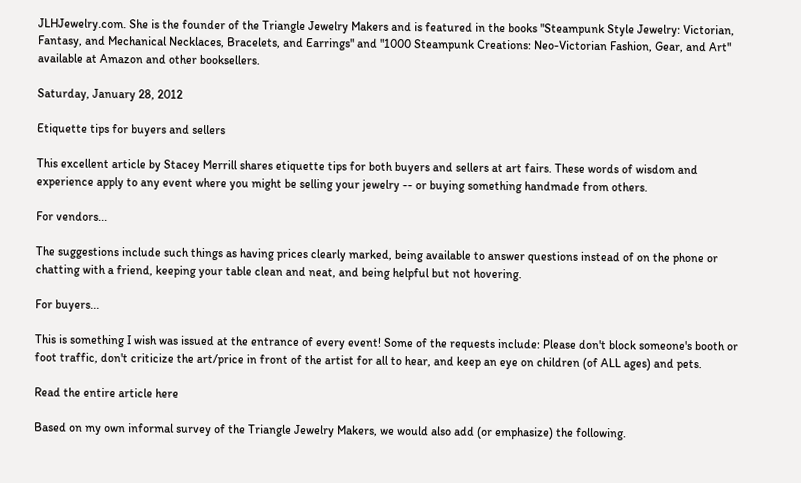JLHJewelry.com. She is the founder of the Triangle Jewelry Makers and is featured in the books "Steampunk Style Jewelry: Victorian, Fantasy, and Mechanical Necklaces, Bracelets, and Earrings" and "1000 Steampunk Creations: Neo-Victorian Fashion, Gear, and Art" available at Amazon and other booksellers.

Saturday, January 28, 2012

Etiquette tips for buyers and sellers

This excellent article by Stacey Merrill shares etiquette tips for both buyers and sellers at art fairs. These words of wisdom and experience apply to any event where you might be selling your jewelry -- or buying something handmade from others.

For vendors...

The suggestions include such things as having prices clearly marked, being available to answer questions instead of on the phone or chatting with a friend, keeping your table clean and neat, and being helpful but not hovering.

For buyers...

This is something I wish was issued at the entrance of every event! Some of the requests include: Please don't block someone's booth or foot traffic, don't criticize the art/price in front of the artist for all to hear, and keep an eye on children (of ALL ages) and pets.

Read the entire article here

Based on my own informal survey of the Triangle Jewelry Makers, we would also add (or emphasize) the following.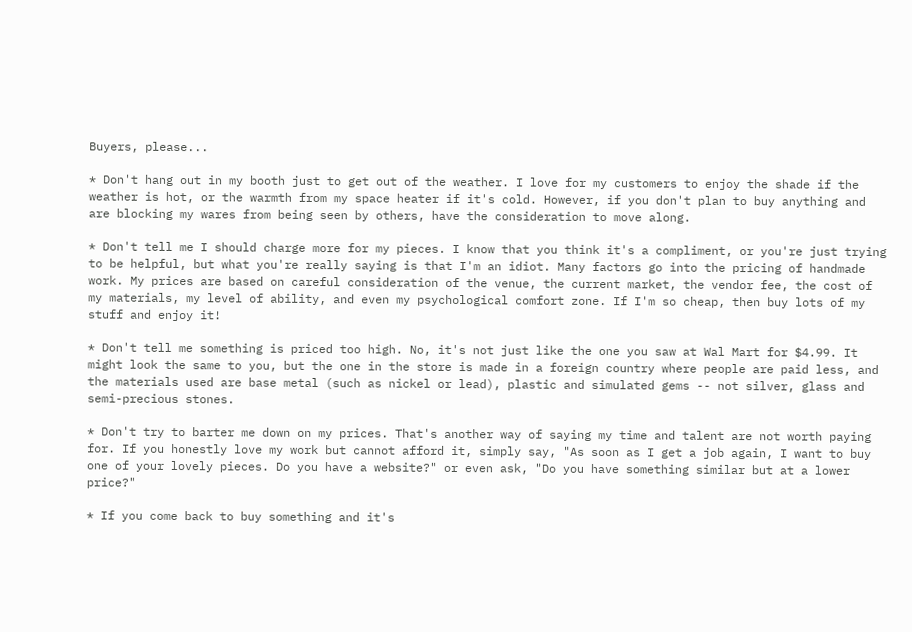Buyers, please...

* Don't hang out in my booth just to get out of the weather. I love for my customers to enjoy the shade if the weather is hot, or the warmth from my space heater if it's cold. However, if you don't plan to buy anything and are blocking my wares from being seen by others, have the consideration to move along.

* Don't tell me I should charge more for my pieces. I know that you think it's a compliment, or you're just trying to be helpful, but what you're really saying is that I'm an idiot. Many factors go into the pricing of handmade work. My prices are based on careful consideration of the venue, the current market, the vendor fee, the cost of my materials, my level of ability, and even my psychological comfort zone. If I'm so cheap, then buy lots of my stuff and enjoy it!

* Don't tell me something is priced too high. No, it's not just like the one you saw at Wal Mart for $4.99. It might look the same to you, but the one in the store is made in a foreign country where people are paid less, and the materials used are base metal (such as nickel or lead), plastic and simulated gems -- not silver, glass and semi-precious stones.

* Don't try to barter me down on my prices. That's another way of saying my time and talent are not worth paying for. If you honestly love my work but cannot afford it, simply say, "As soon as I get a job again, I want to buy one of your lovely pieces. Do you have a website?" or even ask, "Do you have something similar but at a lower price?"

* If you come back to buy something and it's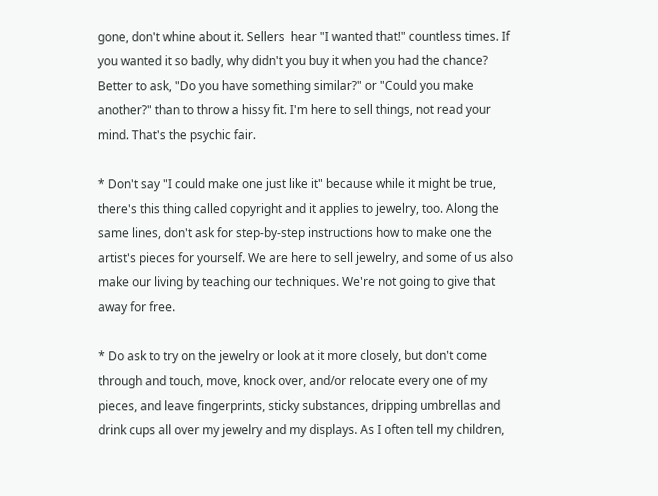gone, don't whine about it. Sellers  hear "I wanted that!" countless times. If you wanted it so badly, why didn't you buy it when you had the chance? Better to ask, "Do you have something similar?" or "Could you make another?" than to throw a hissy fit. I'm here to sell things, not read your mind. That's the psychic fair.

* Don't say "I could make one just like it" because while it might be true, there's this thing called copyright and it applies to jewelry, too. Along the same lines, don't ask for step-by-step instructions how to make one the artist's pieces for yourself. We are here to sell jewelry, and some of us also make our living by teaching our techniques. We're not going to give that away for free.

* Do ask to try on the jewelry or look at it more closely, but don't come through and touch, move, knock over, and/or relocate every one of my pieces, and leave fingerprints, sticky substances, dripping umbrellas and drink cups all over my jewelry and my displays. As I often tell my children,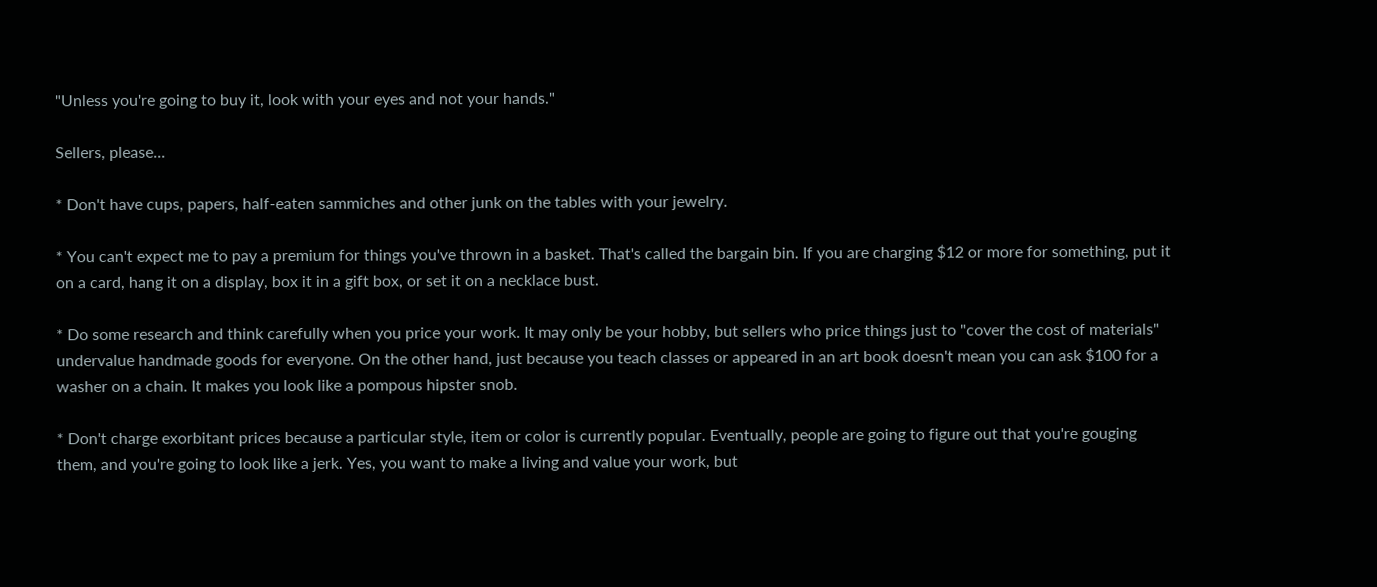"Unless you're going to buy it, look with your eyes and not your hands."

Sellers, please...

* Don't have cups, papers, half-eaten sammiches and other junk on the tables with your jewelry.

* You can't expect me to pay a premium for things you've thrown in a basket. That's called the bargain bin. If you are charging $12 or more for something, put it on a card, hang it on a display, box it in a gift box, or set it on a necklace bust.

* Do some research and think carefully when you price your work. It may only be your hobby, but sellers who price things just to "cover the cost of materials" undervalue handmade goods for everyone. On the other hand, just because you teach classes or appeared in an art book doesn't mean you can ask $100 for a washer on a chain. It makes you look like a pompous hipster snob.

* Don't charge exorbitant prices because a particular style, item or color is currently popular. Eventually, people are going to figure out that you're gouging them, and you're going to look like a jerk. Yes, you want to make a living and value your work, but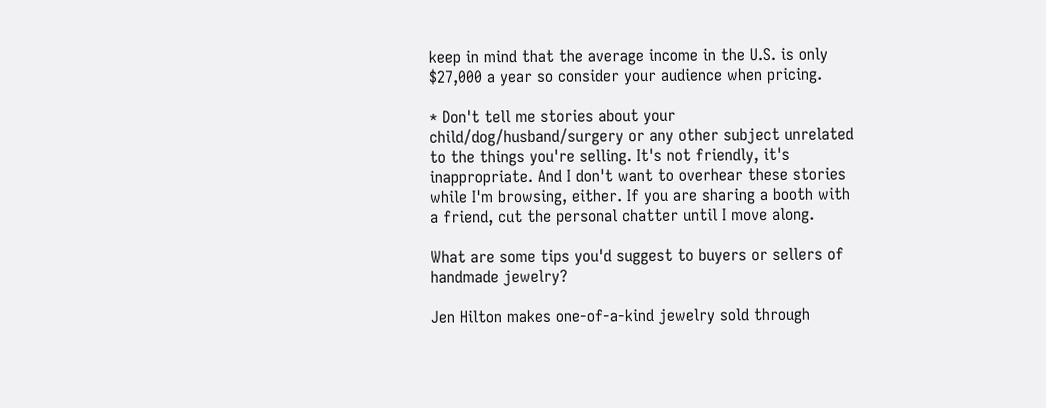keep in mind that the average income in the U.S. is only $27,000 a year so consider your audience when pricing.

* Don't tell me stories about your child/dog/husband/surgery or any other subject unrelated to the things you're selling. It's not friendly, it's inappropriate. And I don't want to overhear these stories while I'm browsing, either. If you are sharing a booth with a friend, cut the personal chatter until I move along.

What are some tips you'd suggest to buyers or sellers of handmade jewelry?

Jen Hilton makes one-of-a-kind jewelry sold through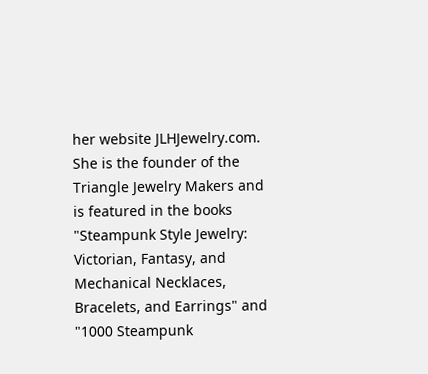her website JLHJewelry.com. She is the founder of the Triangle Jewelry Makers and is featured in the books "Steampunk Style Jewelry: Victorian, Fantasy, and Mechanical Necklaces, Bracelets, and Earrings" and "1000 Steampunk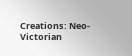Creations: Neo-Victorian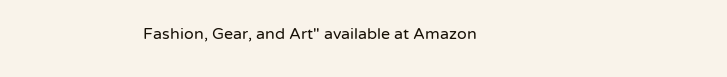Fashion, Gear, and Art" available at Amazon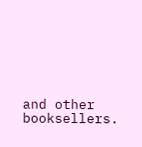and other booksellers.